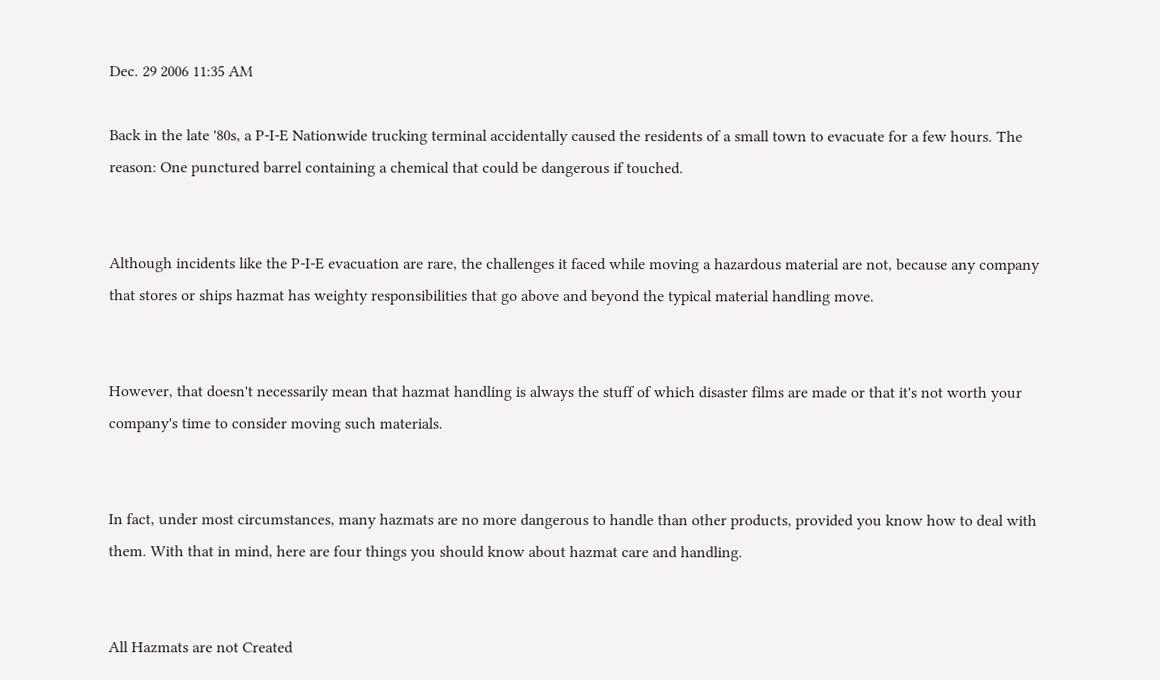Dec. 29 2006 11:35 AM

Back in the late '80s, a P-I-E Nationwide trucking terminal accidentally caused the residents of a small town to evacuate for a few hours. The reason: One punctured barrel containing a chemical that could be dangerous if touched.


Although incidents like the P-I-E evacuation are rare, the challenges it faced while moving a hazardous material are not, because any company that stores or ships hazmat has weighty responsibilities that go above and beyond the typical material handling move.


However, that doesn't necessarily mean that hazmat handling is always the stuff of which disaster films are made or that it's not worth your company's time to consider moving such materials.


In fact, under most circumstances, many hazmats are no more dangerous to handle than other products, provided you know how to deal with them. With that in mind, here are four things you should know about hazmat care and handling.


All Hazmats are not Created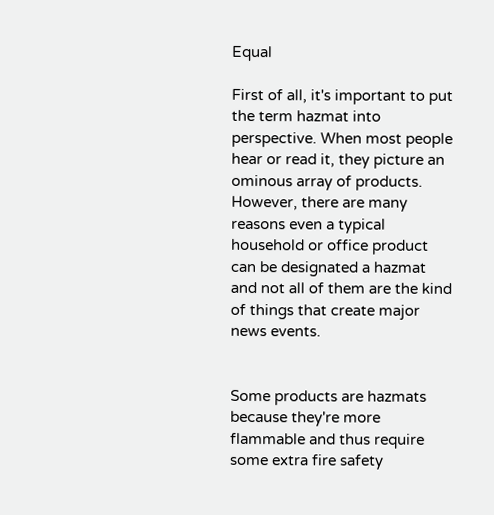Equal

First of all, it's important to put the term hazmat into perspective. When most people hear or read it, they picture an ominous array of products. However, there are many reasons even a typical household or office product can be designated a hazmat and not all of them are the kind of things that create major news events.


Some products are hazmats because they're more flammable and thus require some extra fire safety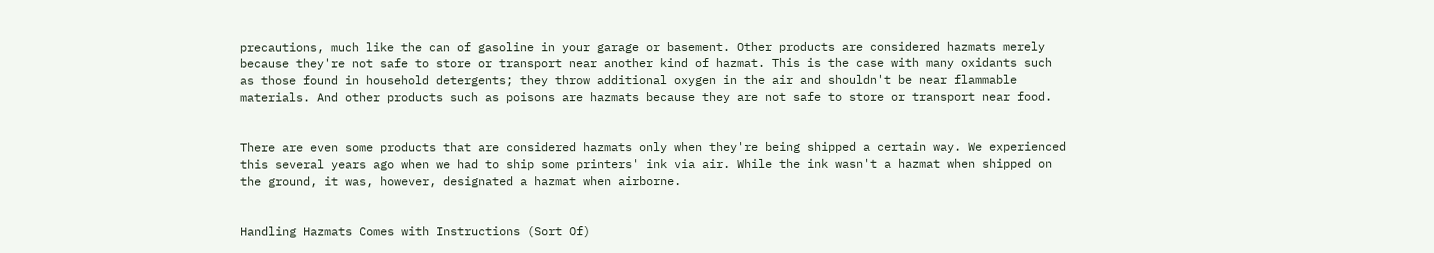precautions, much like the can of gasoline in your garage or basement. Other products are considered hazmats merely because they're not safe to store or transport near another kind of hazmat. This is the case with many oxidants such as those found in household detergents; they throw additional oxygen in the air and shouldn't be near flammable materials. And other products such as poisons are hazmats because they are not safe to store or transport near food.


There are even some products that are considered hazmats only when they're being shipped a certain way. We experienced this several years ago when we had to ship some printers' ink via air. While the ink wasn't a hazmat when shipped on the ground, it was, however, designated a hazmat when airborne.


Handling Hazmats Comes with Instructions (Sort Of)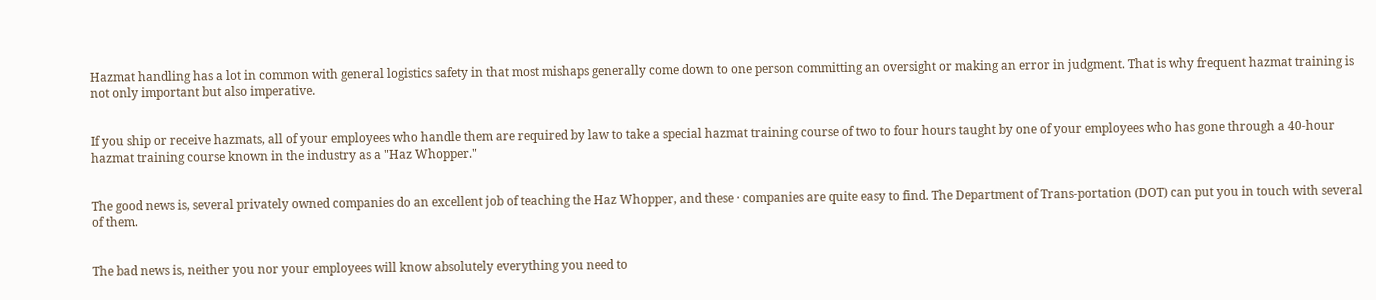Hazmat handling has a lot in common with general logistics safety in that most mishaps generally come down to one person committing an oversight or making an error in judgment. That is why frequent hazmat training is not only important but also imperative.


If you ship or receive hazmats, all of your employees who handle them are required by law to take a special hazmat training course of two to four hours taught by one of your employees who has gone through a 40-hour hazmat training course known in the industry as a "Haz Whopper."


The good news is, several privately owned companies do an excellent job of teaching the Haz Whopper, and these · companies are quite easy to find. The Department of Trans-portation (DOT) can put you in touch with several of them.


The bad news is, neither you nor your employees will know absolutely everything you need to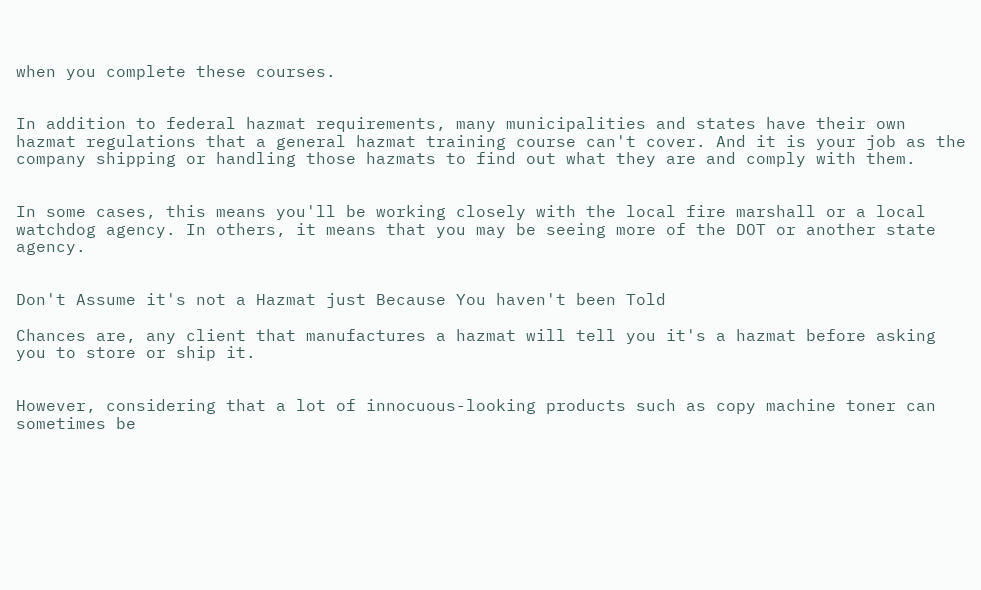when you complete these courses.


In addition to federal hazmat requirements, many municipalities and states have their own hazmat regulations that a general hazmat training course can't cover. And it is your job as the company shipping or handling those hazmats to find out what they are and comply with them.


In some cases, this means you'll be working closely with the local fire marshall or a local watchdog agency. In others, it means that you may be seeing more of the DOT or another state agency.


Don't Assume it's not a Hazmat just Because You haven't been Told

Chances are, any client that manufactures a hazmat will tell you it's a hazmat before asking you to store or ship it.


However, considering that a lot of innocuous-looking products such as copy machine toner can sometimes be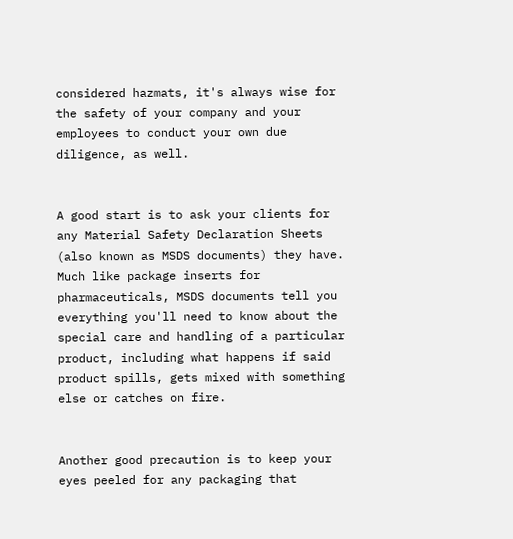considered hazmats, it's always wise for the safety of your company and your employees to conduct your own due diligence, as well.


A good start is to ask your clients for any Material Safety Declaration Sheets (also known as MSDS documents) they have. Much like package inserts for pharmaceuticals, MSDS documents tell you everything you'll need to know about the special care and handling of a particular product, including what happens if said product spills, gets mixed with something else or catches on fire.


Another good precaution is to keep your eyes peeled for any packaging that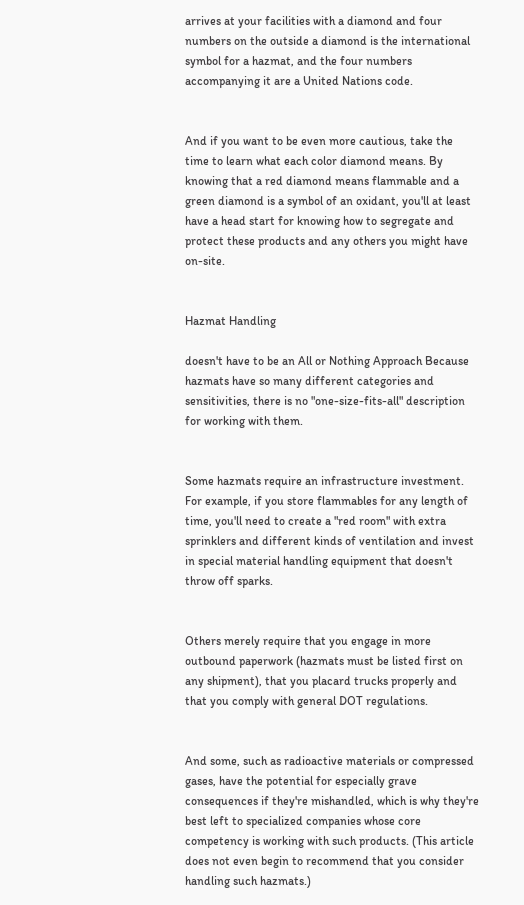arrives at your facilities with a diamond and four numbers on the outside a diamond is the international symbol for a hazmat, and the four numbers accompanying it are a United Nations code.


And if you want to be even more cautious, take the time to learn what each color diamond means. By knowing that a red diamond means flammable and a green diamond is a symbol of an oxidant, you'll at least have a head start for knowing how to segregate and protect these products and any others you might have on-site.


Hazmat Handling

doesn't have to be an All or Nothing Approach Because hazmats have so many different categories and sensitivities, there is no "one-size-fits-all" description for working with them.


Some hazmats require an infrastructure investment. For example, if you store flammables for any length of time, you'll need to create a "red room" with extra sprinklers and different kinds of ventilation and invest in special material handling equipment that doesn't throw off sparks.


Others merely require that you engage in more outbound paperwork (hazmats must be listed first on any shipment), that you placard trucks properly and that you comply with general DOT regulations.


And some, such as radioactive materials or compressed gases, have the potential for especially grave consequences if they're mishandled, which is why they're best left to specialized companies whose core competency is working with such products. (This article does not even begin to recommend that you consider handling such hazmats.)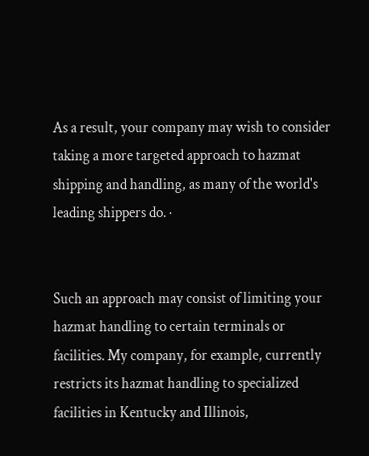As a result, your company may wish to consider taking a more targeted approach to hazmat shipping and handling, as many of the world's leading shippers do. ·


Such an approach may consist of limiting your hazmat handling to certain terminals or facilities. My company, for example, currently restricts its hazmat handling to specialized facilities in Kentucky and Illinois,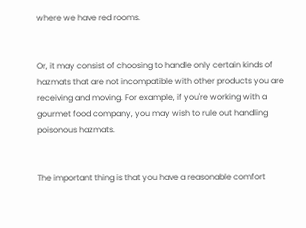where we have red rooms.


Or, it may consist of choosing to handle only certain kinds of hazmats that are not incompatible with other products you are receiving and moving. For example, if you're working with a gourmet food company, you may wish to rule out handling poisonous hazmats.


The important thing is that you have a reasonable comfort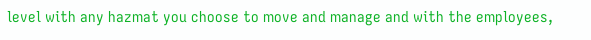level with any hazmat you choose to move and manage and with the employees,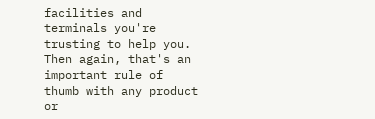facilities and terminals you're trusting to help you. Then again, that's an important rule of thumb with any product or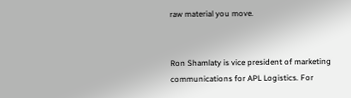raw material you move.


Ron Shamlaty is vice president of marketing communications for APL Logistics. For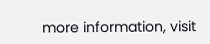more information, visit